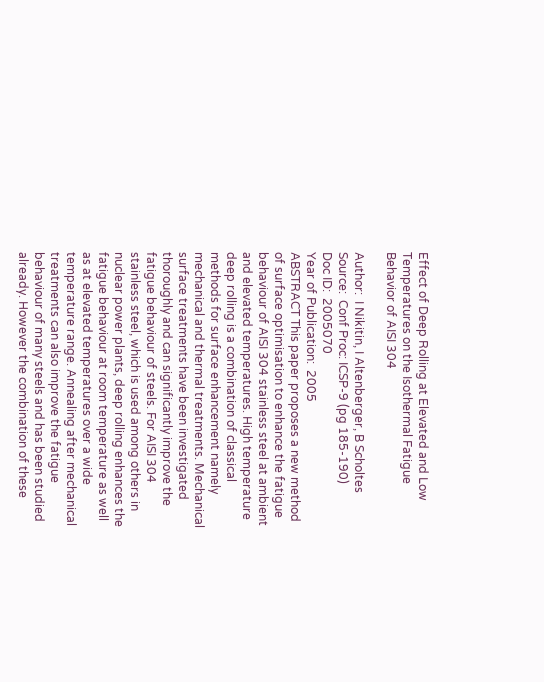Effect of Deep Rolling at Elevated and Low Temperatures on the Isothermal Fatigue Behavior of AISI 304

Author:  I Nikitin, I Altenberger, B Scholtes
Source:  Conf Proc: ICSP-9 (pg 185-190)
Doc ID:  2005070
Year of Publication:  2005
ABSTRACT This paper proposes a new method of surface optimisation to enhance the fatigue behaviour of AISI 304 stainless steel at ambient and elevated temperatures. High temperature deep rolling is a combination of classical methods for surface enhancement namely mechanical and thermal treatments. Mechanical surface treatments have been investigated thoroughly and can significantly improve the fatigue behaviour of steels. For AISI 304 stainless steel, which is used among others in nuclear power plants, deep rolling enhances the fatigue behaviour at room temperature as well as at elevated temperatures over a wide temperature range. Annealing after mechanical treatments can also improve the fatigue behaviour of many steels and has been studied already. However the combination of these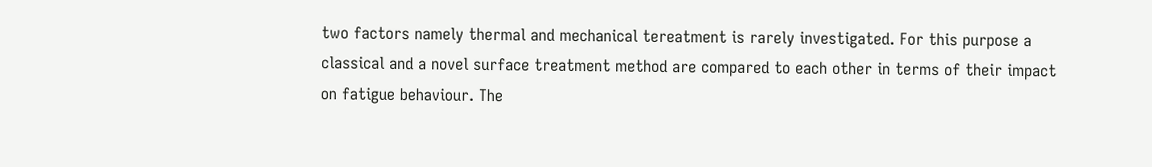two factors namely thermal and mechanical tereatment is rarely investigated. For this purpose a classical and a novel surface treatment method are compared to each other in terms of their impact on fatigue behaviour. The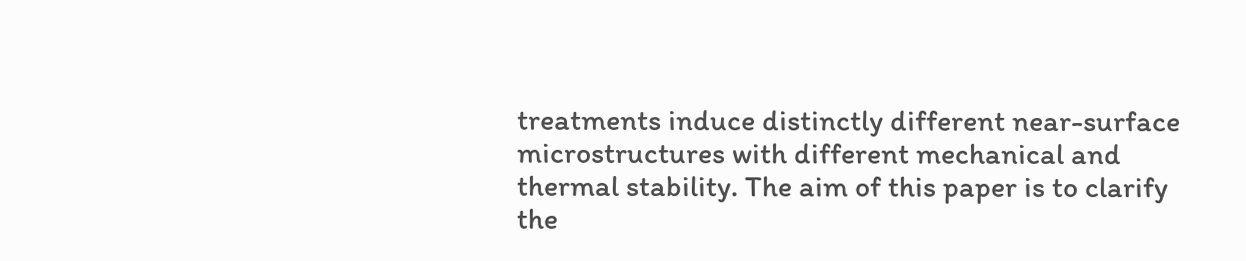treatments induce distinctly different near-surface microstructures with different mechanical and thermal stability. The aim of this paper is to clarify the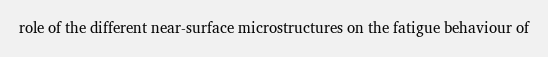role of the different near-surface microstructures on the fatigue behaviour of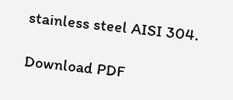stainless steel AISI 304.

Download PDF